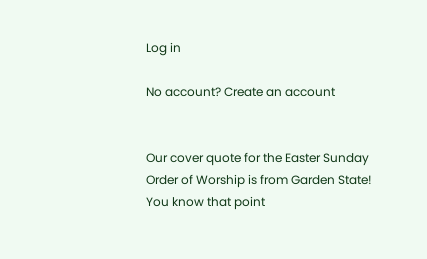Log in

No account? Create an account


Our cover quote for the Easter Sunday Order of Worship is from Garden State!
You know that point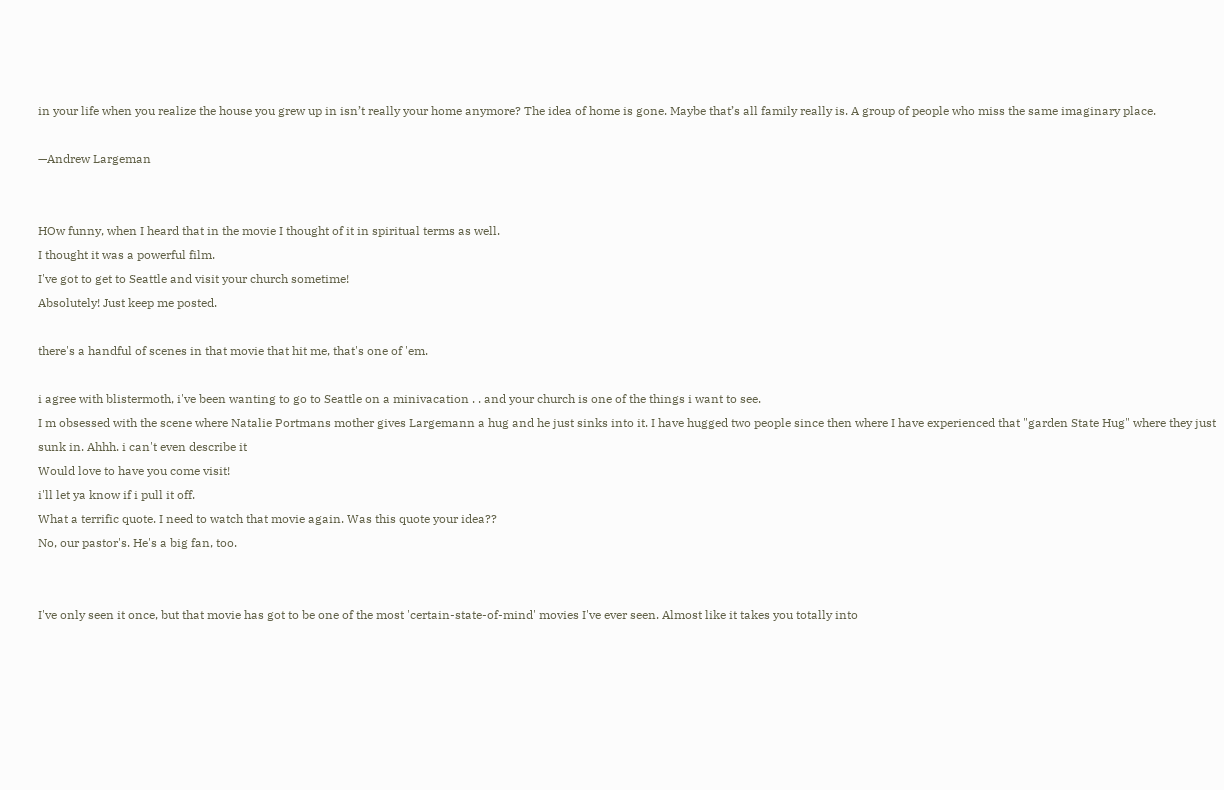in your life when you realize the house you grew up in isn’t really your home anymore? The idea of home is gone. Maybe that’s all family really is. A group of people who miss the same imaginary place.

—Andrew Largeman


HOw funny, when I heard that in the movie I thought of it in spiritual terms as well.
I thought it was a powerful film.
I've got to get to Seattle and visit your church sometime!
Absolutely! Just keep me posted.

there's a handful of scenes in that movie that hit me, that's one of 'em.

i agree with blistermoth, i've been wanting to go to Seattle on a minivacation . . and your church is one of the things i want to see.
I m obsessed with the scene where Natalie Portmans mother gives Largemann a hug and he just sinks into it. I have hugged two people since then where I have experienced that "garden State Hug" where they just sunk in. Ahhh. i can't even describe it
Would love to have you come visit!
i'll let ya know if i pull it off.
What a terrific quote. I need to watch that movie again. Was this quote your idea??
No, our pastor's. He's a big fan, too.


I've only seen it once, but that movie has got to be one of the most 'certain-state-of-mind' movies I've ever seen. Almost like it takes you totally into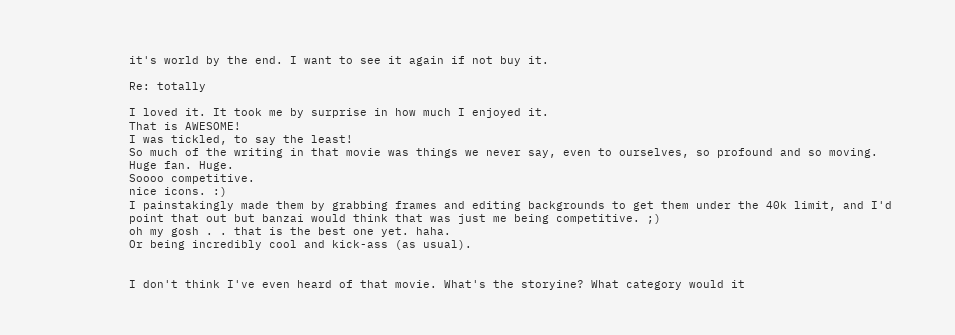it's world by the end. I want to see it again if not buy it.

Re: totally

I loved it. It took me by surprise in how much I enjoyed it.
That is AWESOME!
I was tickled, to say the least!
So much of the writing in that movie was things we never say, even to ourselves, so profound and so moving.
Huge fan. Huge.
Soooo competitive.
nice icons. :)
I painstakingly made them by grabbing frames and editing backgrounds to get them under the 40k limit, and I'd point that out but banzai would think that was just me being competitive. ;)
oh my gosh . . that is the best one yet. haha.
Or being incredibly cool and kick-ass (as usual).


I don't think I've even heard of that movie. What's the storyine? What category would it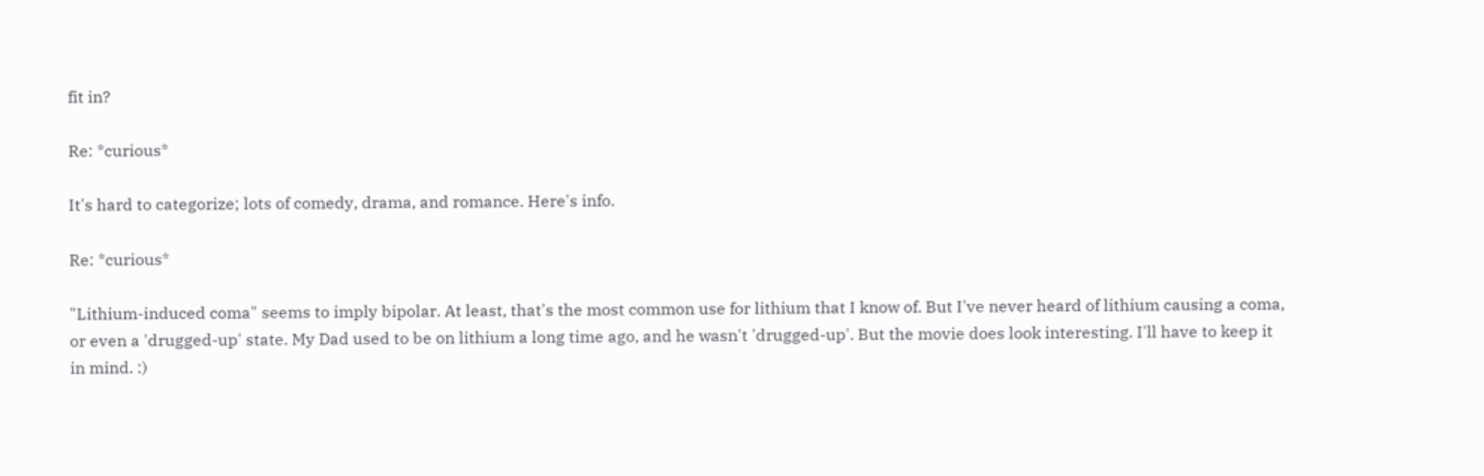fit in?

Re: *curious*

It's hard to categorize; lots of comedy, drama, and romance. Here's info.

Re: *curious*

"Lithium-induced coma" seems to imply bipolar. At least, that's the most common use for lithium that I know of. But I've never heard of lithium causing a coma, or even a 'drugged-up' state. My Dad used to be on lithium a long time ago, and he wasn't 'drugged-up'. But the movie does look interesting. I'll have to keep it in mind. :)